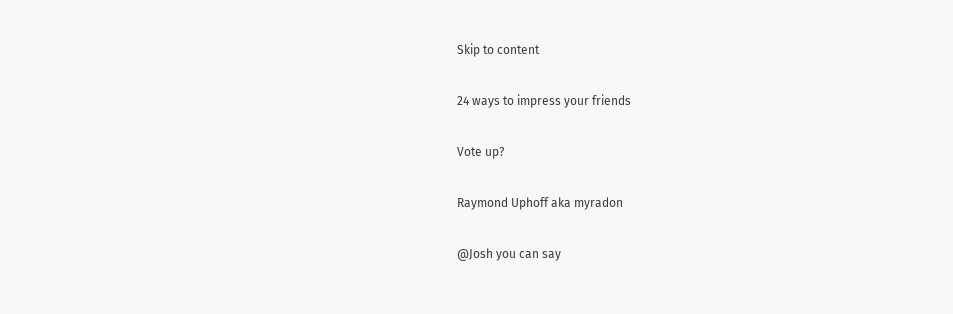Skip to content

24 ways to impress your friends

Vote up?

Raymond Uphoff aka myradon

@Josh you can say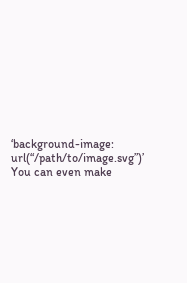‘background-image: url(“/path/to/image.svg”)’ You can even make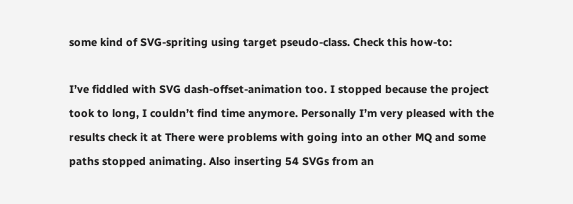some kind of SVG-spriting using target pseudo-class. Check this how-to:

I’ve fiddled with SVG dash-offset-animation too. I stopped because the project took to long, I couldn’t find time anymore. Personally I’m very pleased with the results check it at There were problems with going into an other MQ and some paths stopped animating. Also inserting 54 SVGs from an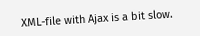XML-file with Ajax is a bit slow.